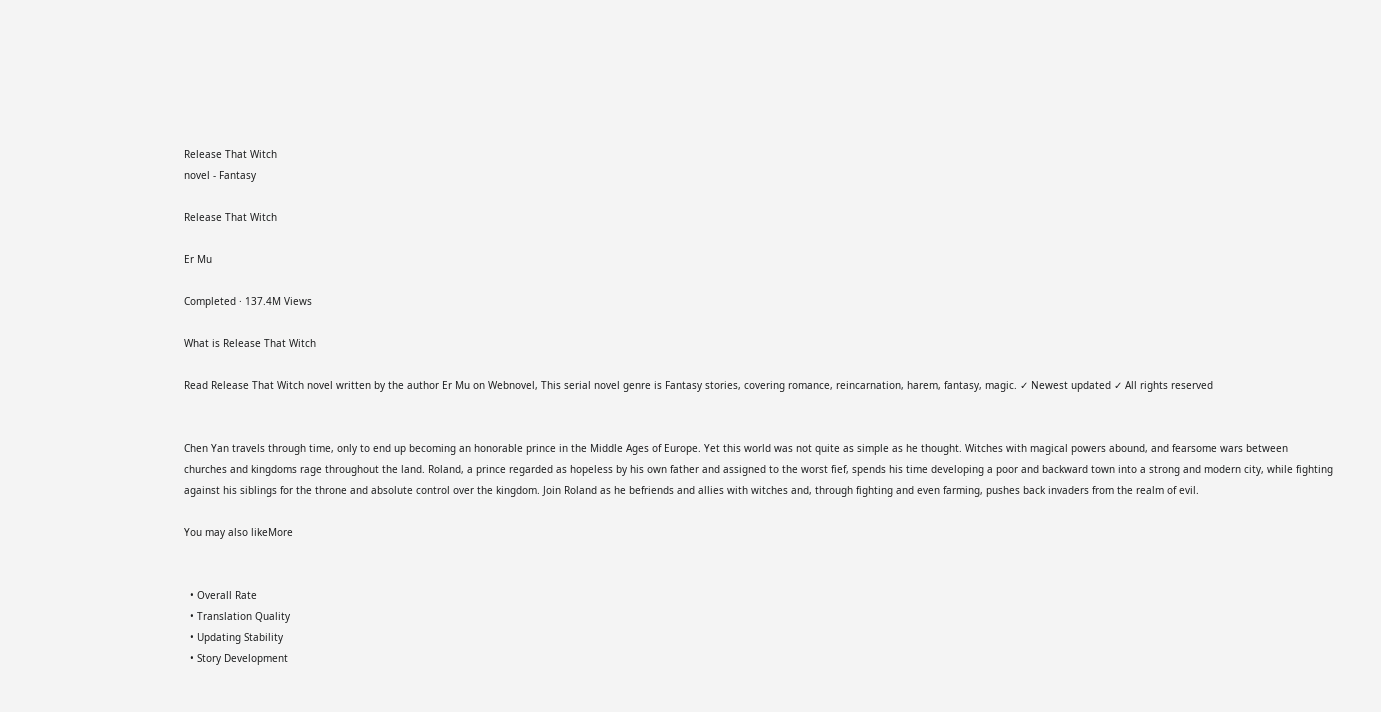Release That Witch
novel - Fantasy

Release That Witch

Er Mu

Completed · 137.4M Views

What is Release That Witch

Read Release That Witch novel written by the author Er Mu on Webnovel, This serial novel genre is Fantasy stories, covering romance, reincarnation, harem, fantasy, magic. ✓ Newest updated ✓ All rights reserved


Chen Yan travels through time, only to end up becoming an honorable prince in the Middle Ages of Europe. Yet this world was not quite as simple as he thought. Witches with magical powers abound, and fearsome wars between churches and kingdoms rage throughout the land. Roland, a prince regarded as hopeless by his own father and assigned to the worst fief, spends his time developing a poor and backward town into a strong and modern city, while fighting against his siblings for the throne and absolute control over the kingdom. Join Roland as he befriends and allies with witches and, through fighting and even farming, pushes back invaders from the realm of evil.

You may also likeMore


  • Overall Rate
  • Translation Quality
  • Updating Stability
  • Story Development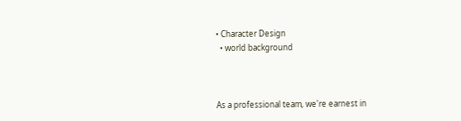• Character Design
  • world background



As a professional team, we're earnest in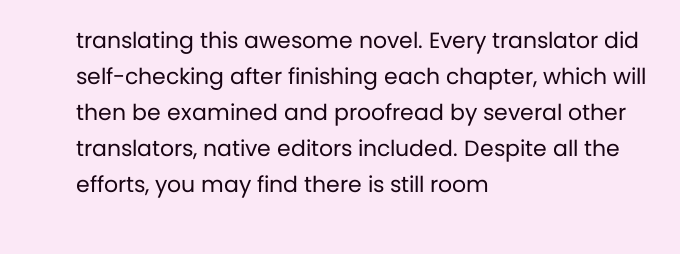translating this awesome novel. Every translator did self-checking after finishing each chapter, which will then be examined and proofread by several other translators, native editors included. Despite all the efforts, you may find there is still room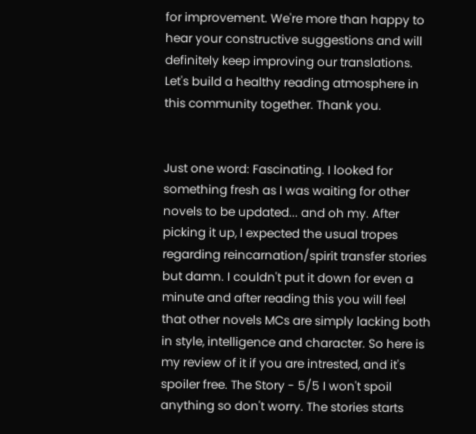for improvement. We're more than happy to hear your constructive suggestions and will definitely keep improving our translations. Let's build a healthy reading atmosphere in this community together. Thank you.


Just one word: Fascinating. I looked for something fresh as I was waiting for other novels to be updated... and oh my. After picking it up, I expected the usual tropes regarding reincarnation/spirit transfer stories but damn. I couldn't put it down for even a minute and after reading this you will feel that other novels MCs are simply lacking both in style, intelligence and character. So here is my review of it if you are intrested, and it's spoiler free. The Story - 5/5 I won't spoil anything so don't worry. The stories starts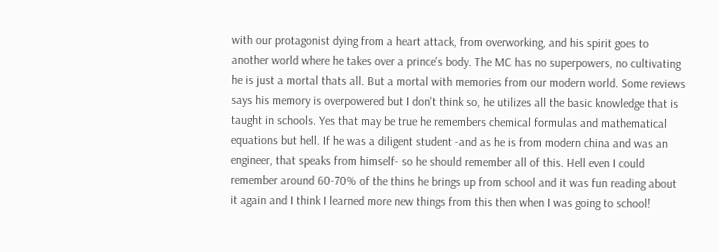with our protagonist dying from a heart attack, from overworking, and his spirit goes to another world where he takes over a prince's body. The MC has no superpowers, no cultivating he is just a mortal thats all. But a mortal with memories from our modern world. Some reviews says his memory is overpowered but I don't think so, he utilizes all the basic knowledge that is taught in schools. Yes that may be true he remembers chemical formulas and mathematical equations but hell. If he was a diligent student -and as he is from modern china and was an engineer, that speaks from himself- so he should remember all of this. Hell even I could remember around 60-70% of the thins he brings up from school and it was fun reading about it again and I think I learned more new things from this then when I was going to school!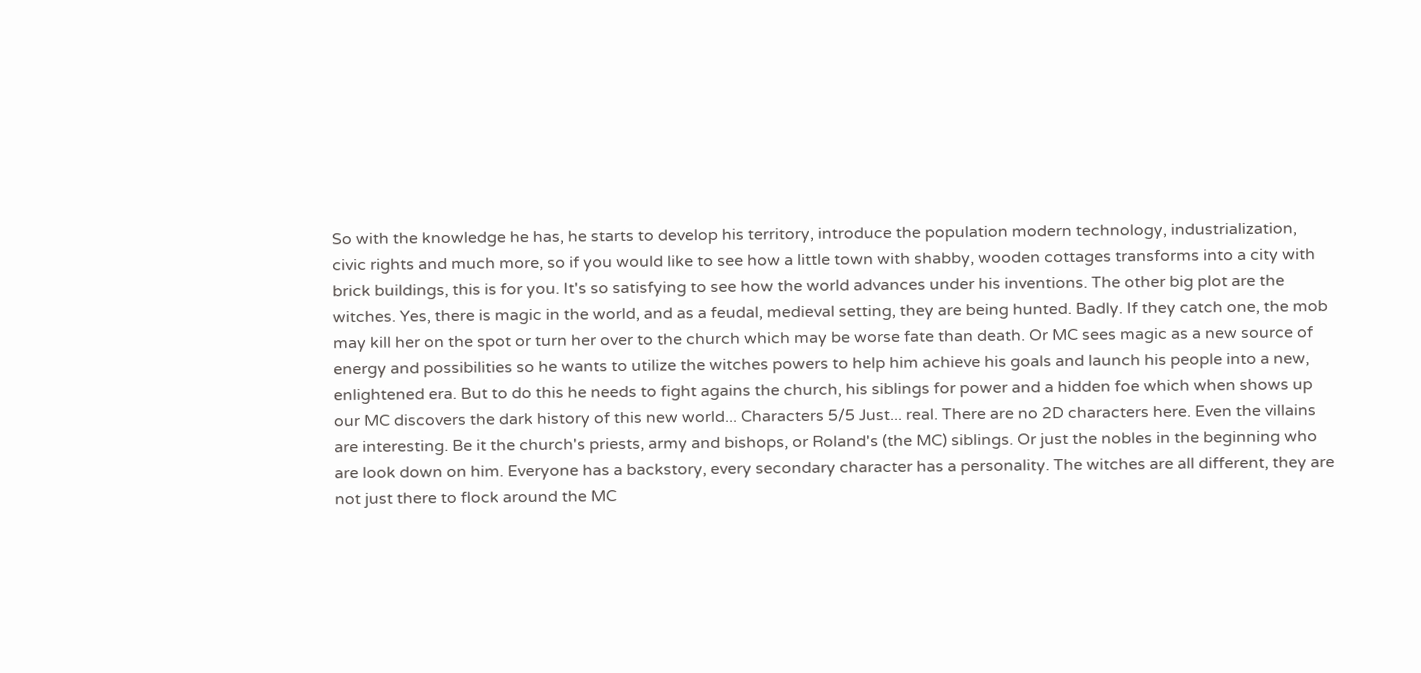So with the knowledge he has, he starts to develop his territory, introduce the population modern technology, industrialization, civic rights and much more, so if you would like to see how a little town with shabby, wooden cottages transforms into a city with brick buildings, this is for you. It's so satisfying to see how the world advances under his inventions. The other big plot are the witches. Yes, there is magic in the world, and as a feudal, medieval setting, they are being hunted. Badly. If they catch one, the mob may kill her on the spot or turn her over to the church which may be worse fate than death. Or MC sees magic as a new source of energy and possibilities so he wants to utilize the witches powers to help him achieve his goals and launch his people into a new, enlightened era. But to do this he needs to fight agains the church, his siblings for power and a hidden foe which when shows up our MC discovers the dark history of this new world... Characters 5/5 Just... real. There are no 2D characters here. Even the villains are interesting. Be it the church's priests, army and bishops, or Roland's (the MC) siblings. Or just the nobles in the beginning who are look down on him. Everyone has a backstory, every secondary character has a personality. The witches are all different, they are not just there to flock around the MC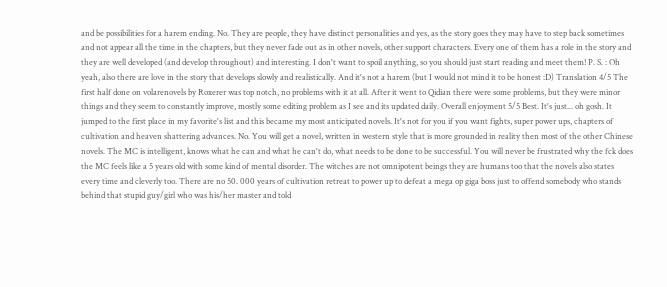and be possibilities for a harem ending. No. They are people, they have distinct personalities and yes, as the story goes they may have to step back sometimes and not appear all the time in the chapters, but they never fade out as in other novels, other support characters. Every one of them has a role in the story and they are well developed (and develop throughout) and interesting. I don't want to spoil anything, so you should just start reading and meet them! P. S. : Oh yeah, also there are love in the story that develops slowly and realistically. And it's not a harem (but I would not mind it to be honest :D) Translation 4/5 The first half done on volarenovels by Roxerer was top notch, no problems with it at all. After it went to Qidian there were some problems, but they were minor things and they seem to constantly improve, mostly some editing problem as I see and its updated daily. Overall enjoyment 5/5 Best. It's just... oh gosh. It jumped to the first place in my favorite's list and this became my most anticipated novels. It's not for you if you want fights, super power ups, chapters of cultivation and heaven shattering advances. No. You will get a novel, written in western style that is more grounded in reality then most of the other Chinese novels. The MC is intelligent, knows what he can and what he can't do, what needs to be done to be successful. You will never be frustrated why the fck does the MC feels like a 5 years old with some kind of mental disorder. The witches are not omnipotent beings they are humans too that the novels also states every time and cleverly too. There are no 50. 000 years of cultivation retreat to power up to defeat a mega op giga boss just to offend somebody who stands behind that stupid guy/girl who was his/her master and told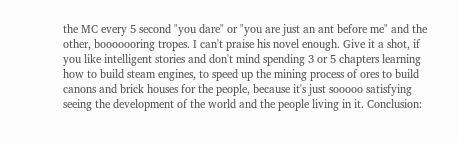the MC every 5 second "you dare" or "you are just an ant before me" and the other, booooooring tropes. I can't praise his novel enough. Give it a shot, if you like intelligent stories and don't mind spending 3 or 5 chapters learning how to build steam engines, to speed up the mining process of ores to build canons and brick houses for the people, because it's just sooooo satisfying seeing the development of the world and the people living in it. Conclusion: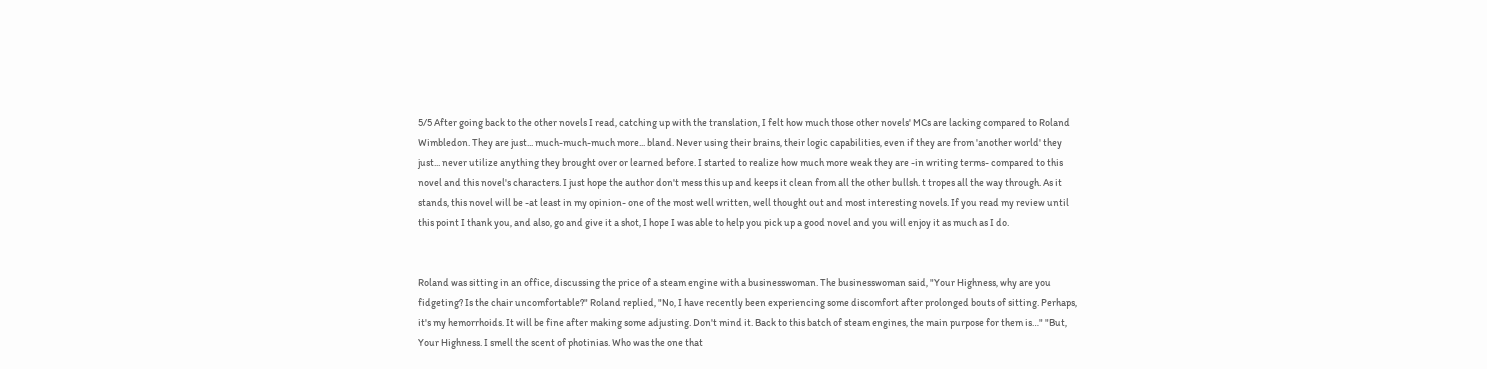5/5 After going back to the other novels I read, catching up with the translation, I felt how much those other novels' MCs are lacking compared to Roland Wimbledon. They are just... much-much-much more... bland. Never using their brains, their logic capabilities, even if they are from 'another world' they just... never utilize anything they brought over or learned before. I started to realize how much more weak they are -in writing terms- compared to this novel and this novel's characters. I just hope the author don't mess this up and keeps it clean from all the other bullsh. t tropes all the way through. As it stands, this novel will be -at least in my opinion- one of the most well written, well thought out and most interesting novels. If you read my review until this point I thank you, and also, go and give it a shot, I hope I was able to help you pick up a good novel and you will enjoy it as much as I do.


Roland was sitting in an office, discussing the price of a steam engine with a businesswoman. The businesswoman said, "Your Highness, why are you fidgeting? Is the chair uncomfortable?" Roland replied, "No, I have recently been experiencing some discomfort after prolonged bouts of sitting. Perhaps, it's my hemorrhoids. It will be fine after making some adjusting. Don't mind it. Back to this batch of steam engines, the main purpose for them is…" "But, Your Highness. I smell the scent of photinias. Who was the one that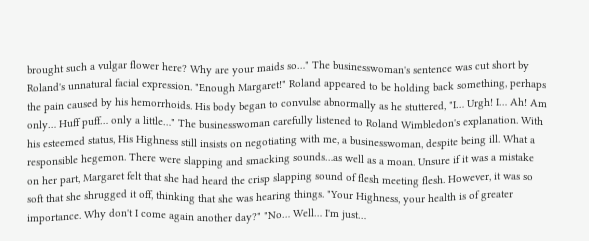brought such a vulgar flower here? Why are your maids so…" The businesswoman's sentence was cut short by Roland's unnatural facial expression. "Enough Margaret!" Roland appeared to be holding back something, perhaps the pain caused by his hemorrhoids. His body began to convulse abnormally as he stuttered, "I… Urgh! I… Ah! Am only… Huff puff… only a little…" The businesswoman carefully listened to Roland Wimbledon's explanation. With his esteemed status, His Highness still insists on negotiating with me, a businesswoman, despite being ill. What a responsible hegemon. There were slapping and smacking sounds…as well as a moan. Unsure if it was a mistake on her part, Margaret felt that she had heard the crisp slapping sound of flesh meeting flesh. However, it was so soft that she shrugged it off, thinking that she was hearing things. "Your Highness, your health is of greater importance. Why don't I come again another day?" "No… Well… I'm just…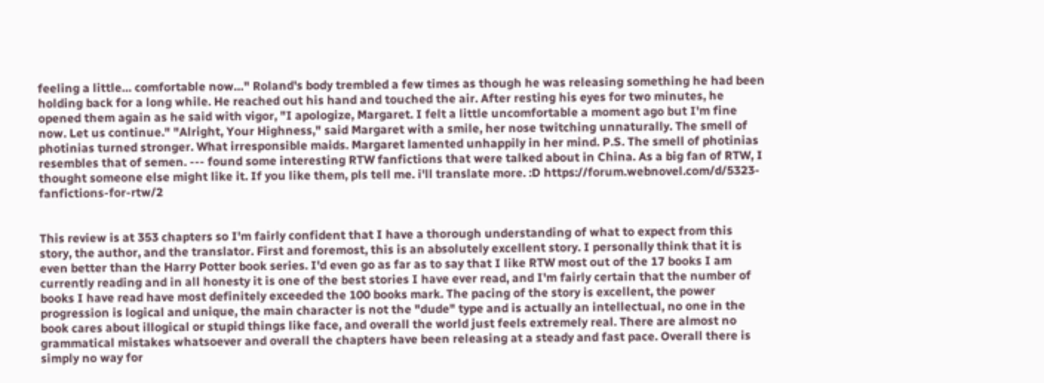feeling a little… comfortable now…" Roland's body trembled a few times as though he was releasing something he had been holding back for a long while. He reached out his hand and touched the air. After resting his eyes for two minutes, he opened them again as he said with vigor, "I apologize, Margaret. I felt a little uncomfortable a moment ago but I'm fine now. Let us continue." "Alright, Your Highness," said Margaret with a smile, her nose twitching unnaturally. The smell of photinias turned stronger. What irresponsible maids. Margaret lamented unhappily in her mind. P.S. The smell of photinias resembles that of semen. --- found some interesting RTW fanfictions that were talked about in China. As a big fan of RTW, I thought someone else might like it. If you like them, pls tell me. i'll translate more. :D https://forum.webnovel.com/d/5323-fanfictions-for-rtw/2


This review is at 353 chapters so I'm fairly confident that I have a thorough understanding of what to expect from this story, the author, and the translator. First and foremost, this is an absolutely excellent story. I personally think that it is even better than the Harry Potter book series. I'd even go as far as to say that I like RTW most out of the 17 books I am currently reading and in all honesty it is one of the best stories I have ever read, and I'm fairly certain that the number of books I have read have most definitely exceeded the 100 books mark. The pacing of the story is excellent, the power progression is logical and unique, the main character is not the "dude" type and is actually an intellectual, no one in the book cares about illogical or stupid things like face, and overall the world just feels extremely real. There are almost no grammatical mistakes whatsoever and overall the chapters have been releasing at a steady and fast pace. Overall there is simply no way for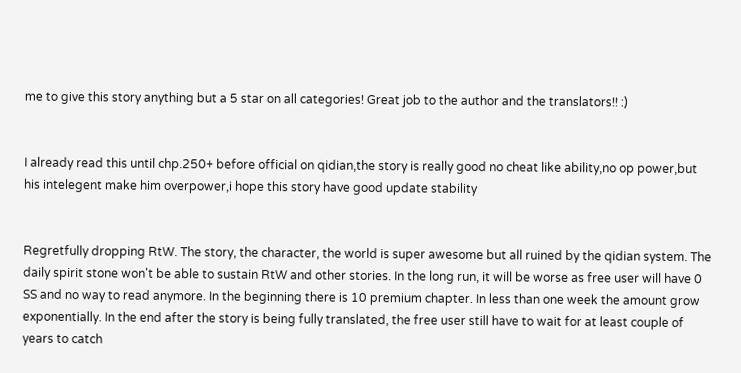me to give this story anything but a 5 star on all categories! Great job to the author and the translators!! :)


I already read this until chp.250+ before official on qidian,the story is really good no cheat like ability,no op power,but his intelegent make him overpower,i hope this story have good update stability


Regretfully dropping RtW. The story, the character, the world is super awesome but all ruined by the qidian system. The daily spirit stone won't be able to sustain RtW and other stories. In the long run, it will be worse as free user will have 0 SS and no way to read anymore. In the beginning there is 10 premium chapter. In less than one week the amount grow exponentially. In the end after the story is being fully translated, the free user still have to wait for at least couple of years to catch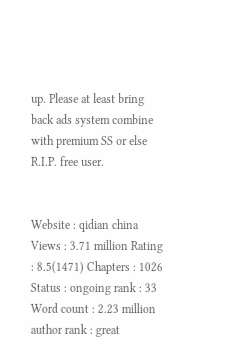up. Please at least bring back ads system combine with premium SS or else R.I.P. free user.


Website : qidian china Views : 3.71 million Rating : 8.5(1471) Chapters : 1026 Status : ongoing rank : 33 Word count : 2.23 million author rank : great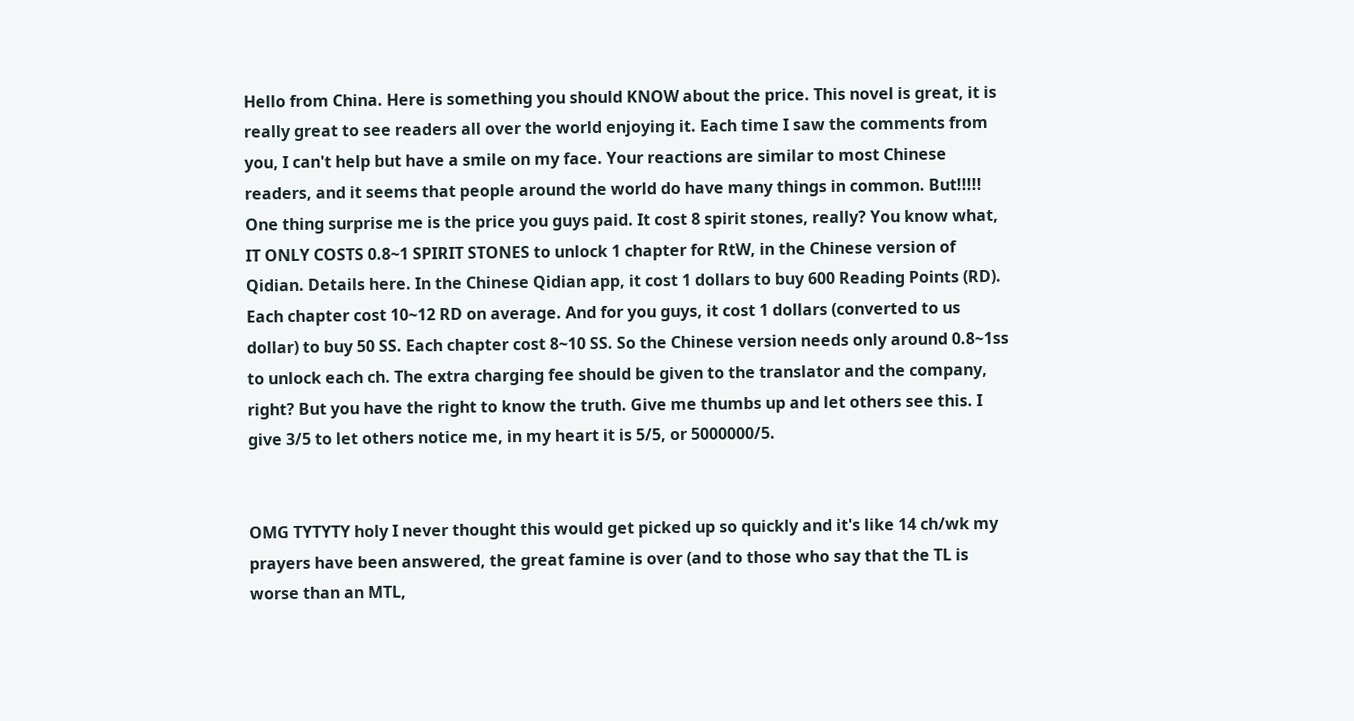Hello from China. Here is something you should KNOW about the price. This novel is great, it is really great to see readers all over the world enjoying it. Each time I saw the comments from you, I can't help but have a smile on my face. Your reactions are similar to most Chinese readers, and it seems that people around the world do have many things in common. But!!!!! One thing surprise me is the price you guys paid. It cost 8 spirit stones, really? You know what, IT ONLY COSTS 0.8~1 SPIRIT STONES to unlock 1 chapter for RtW, in the Chinese version of Qidian. Details here. In the Chinese Qidian app, it cost 1 dollars to buy 600 Reading Points (RD). Each chapter cost 10~12 RD on average. And for you guys, it cost 1 dollars (converted to us dollar) to buy 50 SS. Each chapter cost 8~10 SS. So the Chinese version needs only around 0.8~1ss to unlock each ch. The extra charging fee should be given to the translator and the company, right? But you have the right to know the truth. Give me thumbs up and let others see this. I give 3/5 to let others notice me, in my heart it is 5/5, or 5000000/5.


OMG TYTYTY holy I never thought this would get picked up so quickly and it's like 14 ch/wk my prayers have been answered, the great famine is over (and to those who say that the TL is worse than an MTL,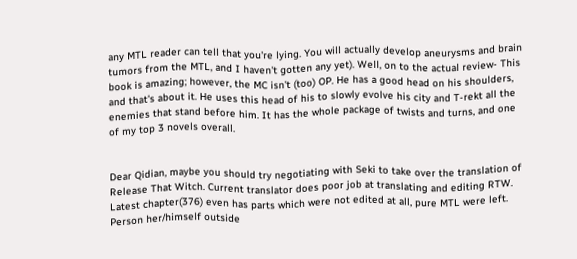any MTL reader can tell that you're lying. You will actually develop aneurysms and brain tumors from the MTL, and I haven't gotten any yet). Well, on to the actual review- This book is amazing; however, the MC isn't (too) OP. He has a good head on his shoulders, and that's about it. He uses this head of his to slowly evolve his city and T-rekt all the enemies that stand before him. It has the whole package of twists and turns, and one of my top 3 novels overall.


Dear Qidian, maybe you should try negotiating with Seki to take over the translation of Release That Witch. Current translator does poor job at translating and editing RTW. Latest chapter(376) even has parts which were not edited at all, pure MTL were left. Person her/himself outside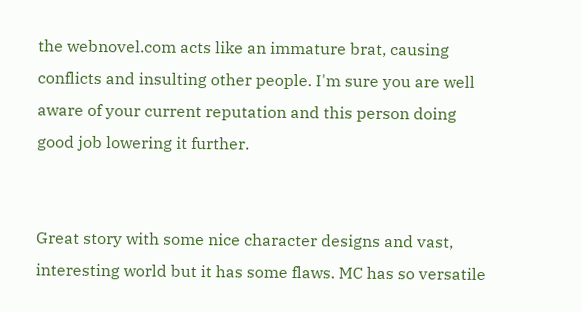the webnovel.com acts like an immature brat, causing conflicts and insulting other people. I'm sure you are well aware of your current reputation and this person doing good job lowering it further.


Great story with some nice character designs and vast, interesting world but it has some flaws. MC has so versatile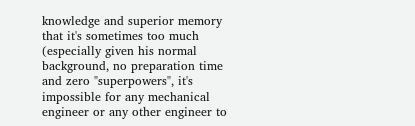knowledge and superior memory that it's sometimes too much (especially given his normal background, no preparation time and zero "superpowers", it's impossible for any mechanical engineer or any other engineer to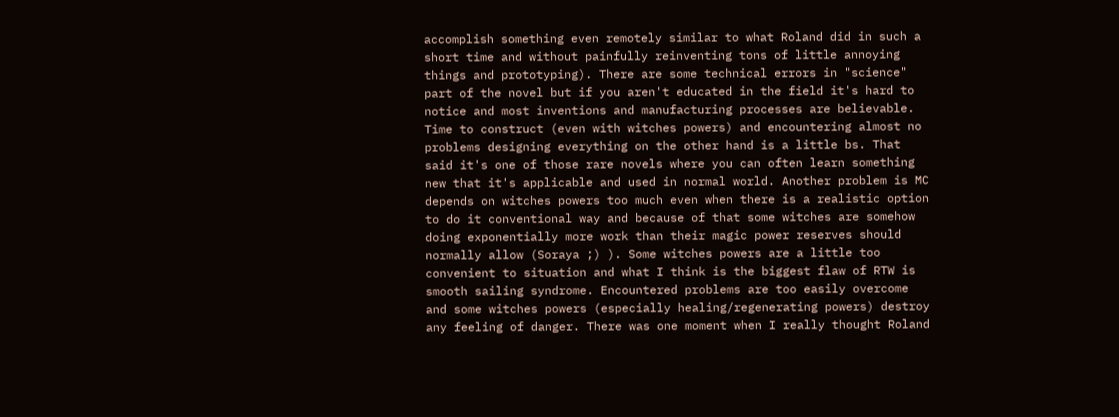accomplish something even remotely similar to what Roland did in such a short time and without painfully reinventing tons of little annoying things and prototyping). There are some technical errors in "science" part of the novel but if you aren't educated in the field it's hard to notice and most inventions and manufacturing processes are believable. Time to construct (even with witches powers) and encountering almost no problems designing everything on the other hand is a little bs. That said it's one of those rare novels where you can often learn something new that it's applicable and used in normal world. Another problem is MC depends on witches powers too much even when there is a realistic option to do it conventional way and because of that some witches are somehow doing exponentially more work than their magic power reserves should normally allow (Soraya ;) ). Some witches powers are a little too convenient to situation and what I think is the biggest flaw of RTW is smooth sailing syndrome. Encountered problems are too easily overcome and some witches powers (especially healing/regenerating powers) destroy any feeling of danger. There was one moment when I really thought Roland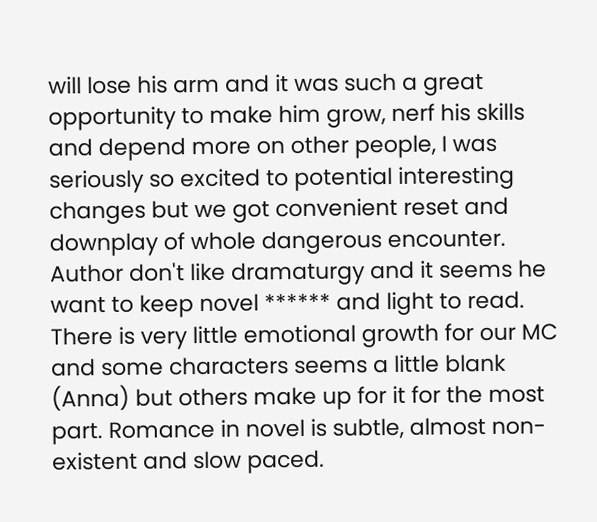will lose his arm and it was such a great opportunity to make him grow, nerf his skills and depend more on other people, I was seriously so excited to potential interesting changes but we got convenient reset and downplay of whole dangerous encounter. Author don't like dramaturgy and it seems he want to keep novel ****** and light to read. There is very little emotional growth for our MC and some characters seems a little blank (Anna) but others make up for it for the most part. Romance in novel is subtle, almost non-existent and slow paced.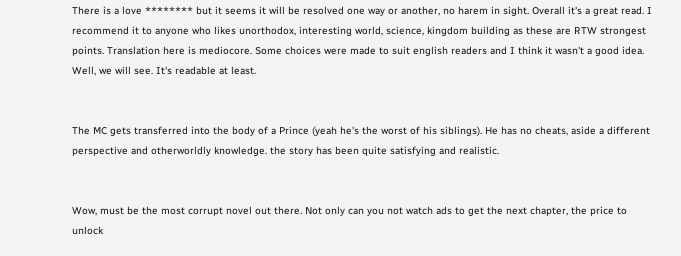There is a love ******** but it seems it will be resolved one way or another, no harem in sight. Overall it's a great read. I recommend it to anyone who likes unorthodox, interesting world, science, kingdom building as these are RTW strongest points. Translation here is mediocore. Some choices were made to suit english readers and I think it wasn't a good idea. Well, we will see. It's readable at least.


The MC gets transferred into the body of a Prince (yeah he's the worst of his siblings). He has no cheats, aside a different perspective and otherworldly knowledge. the story has been quite satisfying and realistic.


Wow, must be the most corrupt novel out there. Not only can you not watch ads to get the next chapter, the price to unlock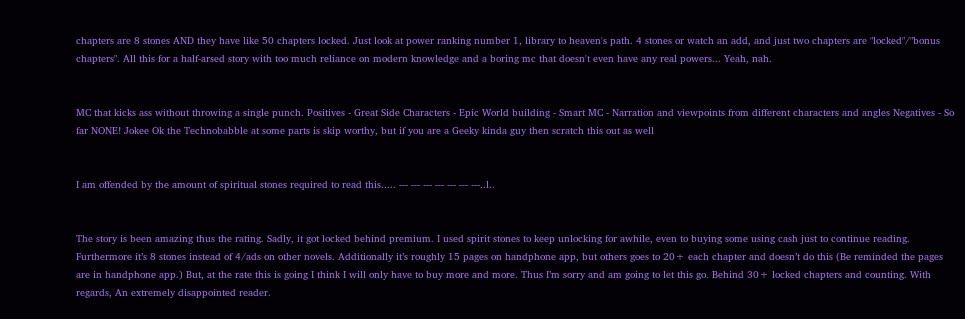chapters are 8 stones AND they have like 50 chapters locked. Just look at power ranking number 1, library to heaven's path. 4 stones or watch an add, and just two chapters are "locked"/"bonus chapters". All this for a half-arsed story with too much reliance on modern knowledge and a boring mc that doesn't even have any real powers... Yeah, nah.


MC that kicks ass without throwing a single punch. Positives - Great Side Characters - Epic World building - Smart MC - Narration and viewpoints from different characters and angles Negatives - So far NONE! Jokee Ok the Technobabble at some parts is skip worthy, but if you are a Geeky kinda guy then scratch this out as well


I am offended by the amount of spiritual stones required to read this..... --- --- --- --- --- --- ---..l..


The story is been amazing thus the rating. Sadly, it got locked behind premium. I used spirit stones to keep unlocking for awhile, even to buying some using cash just to continue reading. Furthermore it’s 8 stones instead of 4/ads on other novels. Additionally it’s roughly 15 pages on handphone app, but others goes to 20+ each chapter and doesn’t do this (Be reminded the pages are in handphone app.) But, at the rate this is going I think I will only have to buy more and more. Thus I’m sorry and am going to let this go. Behind 30+ locked chapters and counting. With regards, An extremely disappointed reader.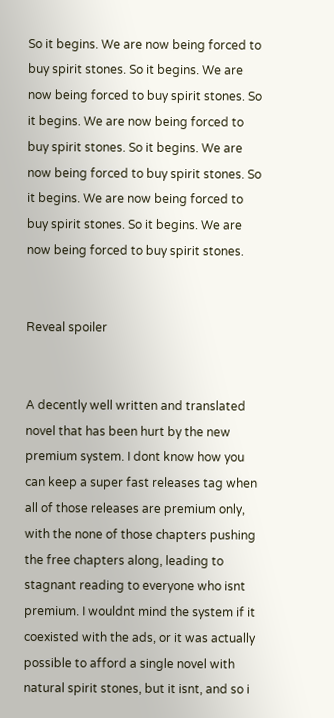So it begins. We are now being forced to buy spirit stones. So it begins. We are now being forced to buy spirit stones. So it begins. We are now being forced to buy spirit stones. So it begins. We are now being forced to buy spirit stones. So it begins. We are now being forced to buy spirit stones. So it begins. We are now being forced to buy spirit stones.


Reveal spoiler


A decently well written and translated novel that has been hurt by the new premium system. I dont know how you can keep a super fast releases tag when all of those releases are premium only, with the none of those chapters pushing the free chapters along, leading to stagnant reading to everyone who isnt premium. I wouldnt mind the system if it coexisted with the ads, or it was actually possible to afford a single novel with natural spirit stones, but it isnt, and so i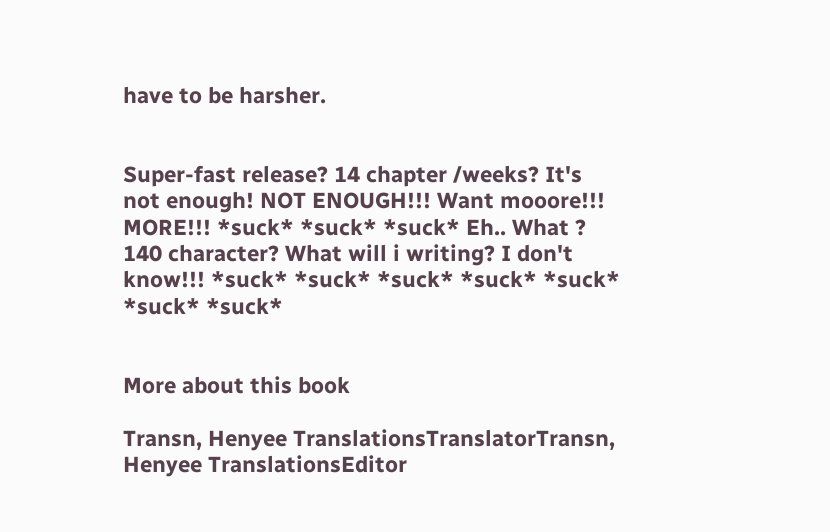have to be harsher.


Super-fast release? 14 chapter /weeks? It's not enough! NOT ENOUGH!!! Want mooore!!! MORE!!! *suck* *suck* *suck* Eh.. What ? 140 character? What will i writing? I don't know!!! *suck* *suck* *suck* *suck* *suck* *suck* *suck*


More about this book

Transn, Henyee TranslationsTranslatorTransn, Henyee TranslationsEditor